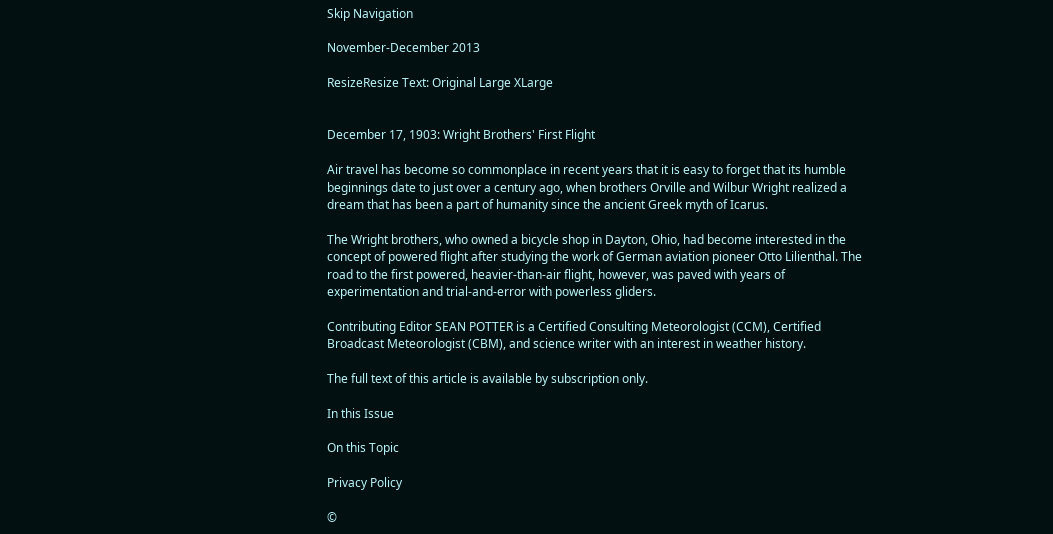Skip Navigation

November-December 2013

ResizeResize Text: Original Large XLarge


December 17, 1903: Wright Brothers' First Flight

Air travel has become so commonplace in recent years that it is easy to forget that its humble beginnings date to just over a century ago, when brothers Orville and Wilbur Wright realized a dream that has been a part of humanity since the ancient Greek myth of Icarus.

The Wright brothers, who owned a bicycle shop in Dayton, Ohio, had become interested in the concept of powered flight after studying the work of German aviation pioneer Otto Lilienthal. The road to the first powered, heavier-than-air flight, however, was paved with years of experimentation and trial-and-error with powerless gliders.

Contributing Editor SEAN POTTER is a Certified Consulting Meteorologist (CCM), Certified Broadcast Meteorologist (CBM), and science writer with an interest in weather history.

The full text of this article is available by subscription only.

In this Issue

On this Topic

Privacy Policy

©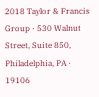2018 Taylor & Francis Group · 530 Walnut Street, Suite 850, Philadelphia, PA · 19106